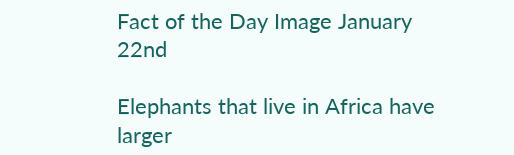Fact of the Day Image January 22nd

Elephants that live in Africa have larger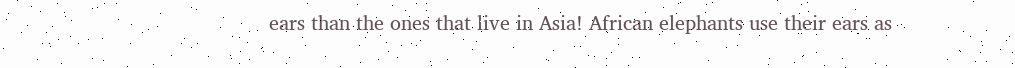ears than the ones that live in Asia! African elephants use their ears as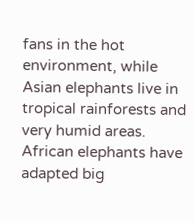fans in the hot environment, while Asian elephants live in tropical rainforests and very humid areas. African elephants have adapted big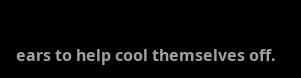ears to help cool themselves off.